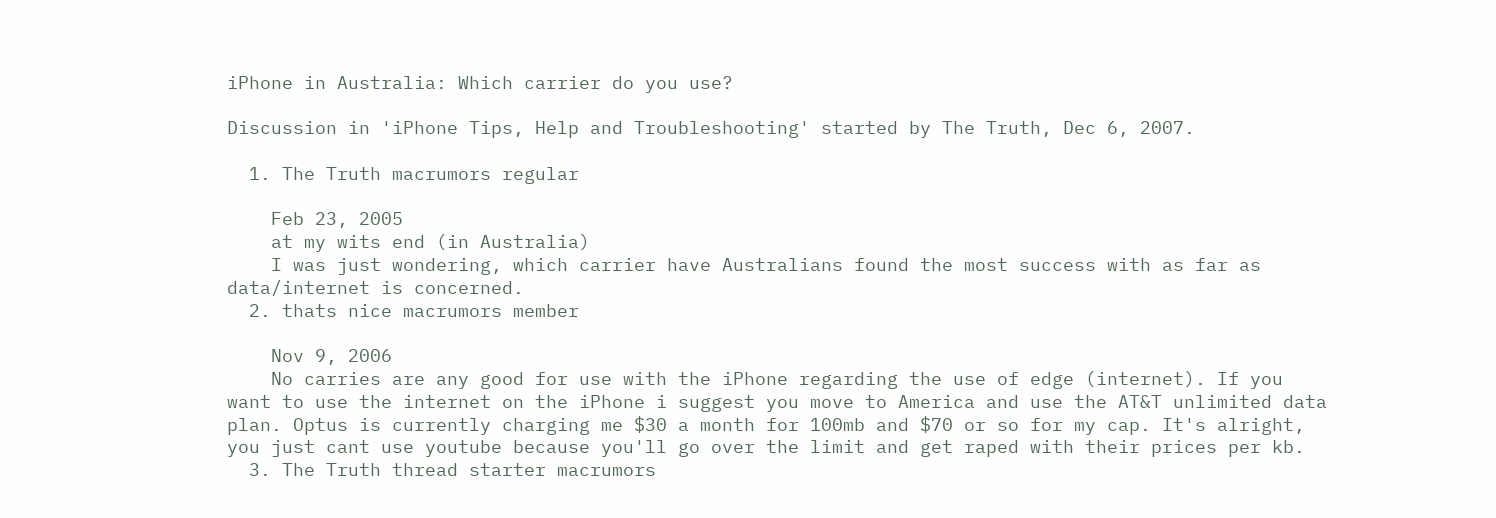iPhone in Australia: Which carrier do you use?

Discussion in 'iPhone Tips, Help and Troubleshooting' started by The Truth, Dec 6, 2007.

  1. The Truth macrumors regular

    Feb 23, 2005
    at my wits end (in Australia)
    I was just wondering, which carrier have Australians found the most success with as far as data/internet is concerned.
  2. thats nice macrumors member

    Nov 9, 2006
    No carries are any good for use with the iPhone regarding the use of edge (internet). If you want to use the internet on the iPhone i suggest you move to America and use the AT&T unlimited data plan. Optus is currently charging me $30 a month for 100mb and $70 or so for my cap. It's alright, you just cant use youtube because you'll go over the limit and get raped with their prices per kb.
  3. The Truth thread starter macrumors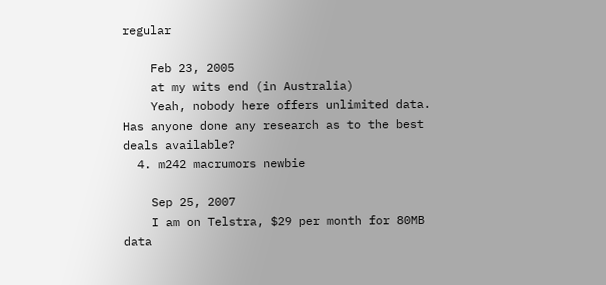regular

    Feb 23, 2005
    at my wits end (in Australia)
    Yeah, nobody here offers unlimited data. Has anyone done any research as to the best deals available?
  4. m242 macrumors newbie

    Sep 25, 2007
    I am on Telstra, $29 per month for 80MB data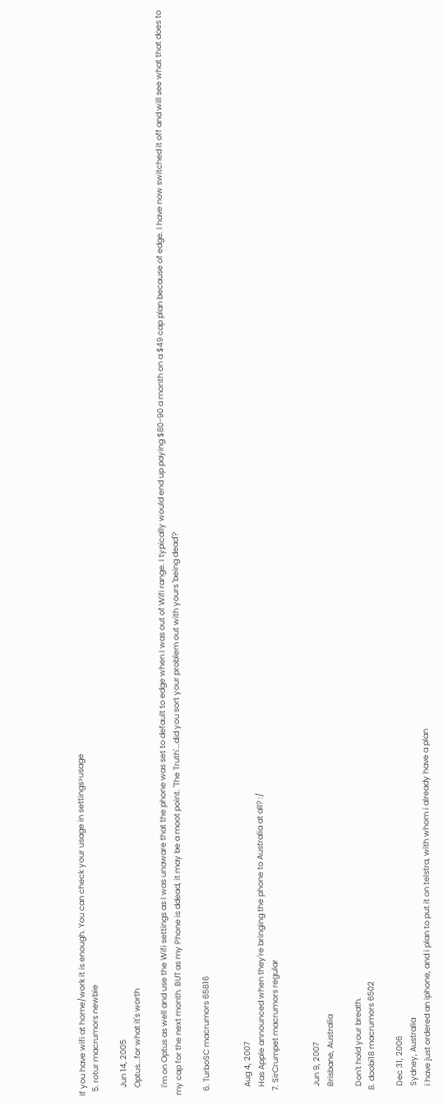If you have wifi at home/work it is enough. You can check your usage in settings>usage
  5. rotur macrumors newbie

    Jun 14, 2005
    Optus...for what it's worth

    I'm on Optus as well and use the Wifi settings as I was unaware that the phone was set to default to edge when I was out of Wifi range. I typically would end up paying $80-90 a month on a $49 cap plan because of edge. I have now switched it off and will see what that does to my cap for the next month. BUT as my Phone is ddead, it may be a moot point. 'The Truth'...did you sort your problem out with yours 'being dead'?

  6. TurboSC macrumors 65816


    Aug 4, 2007
    Has Apple announced when they're bringing the phone to Australia at all? :/
  7. SirCrumpet macrumors regular


    Jun 9, 2007
    Brisbane, Australia

    Don't hold your breath.
  8. doobi18 macrumors 6502

    Dec 31, 2006
    Sydney, Australia
    i have just ordered an iphone, and i plan to put it on telstra, with whom i already have a plan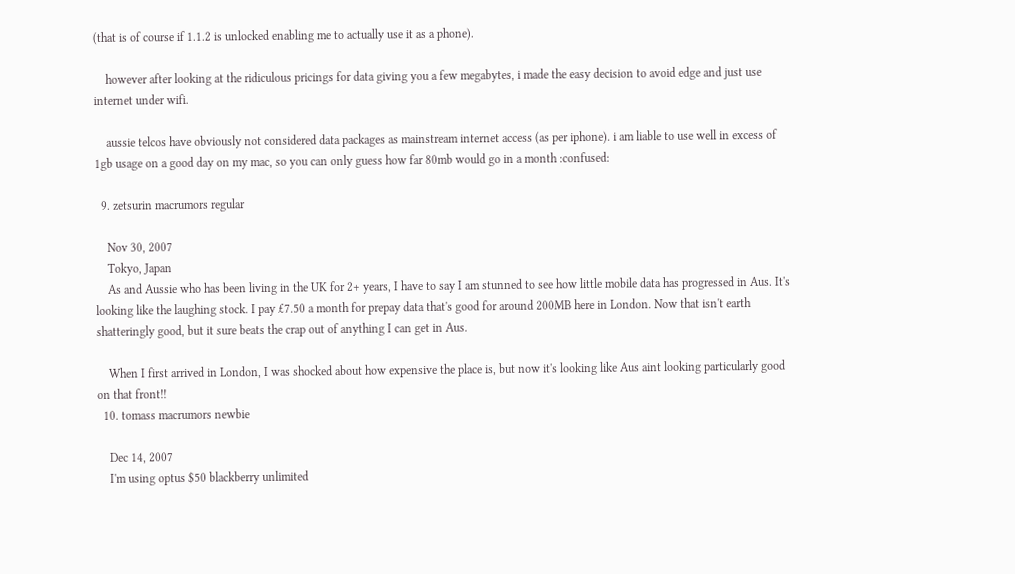(that is of course if 1.1.2 is unlocked enabling me to actually use it as a phone).

    however after looking at the ridiculous pricings for data giving you a few megabytes, i made the easy decision to avoid edge and just use internet under wifi.

    aussie telcos have obviously not considered data packages as mainstream internet access (as per iphone). i am liable to use well in excess of 1gb usage on a good day on my mac, so you can only guess how far 80mb would go in a month :confused:

  9. zetsurin macrumors regular

    Nov 30, 2007
    Tokyo, Japan
    As and Aussie who has been living in the UK for 2+ years, I have to say I am stunned to see how little mobile data has progressed in Aus. It's looking like the laughing stock. I pay £7.50 a month for prepay data that's good for around 200MB here in London. Now that isn't earth shatteringly good, but it sure beats the crap out of anything I can get in Aus.

    When I first arrived in London, I was shocked about how expensive the place is, but now it's looking like Aus aint looking particularly good on that front!!
  10. tomass macrumors newbie

    Dec 14, 2007
    I'm using optus $50 blackberry unlimited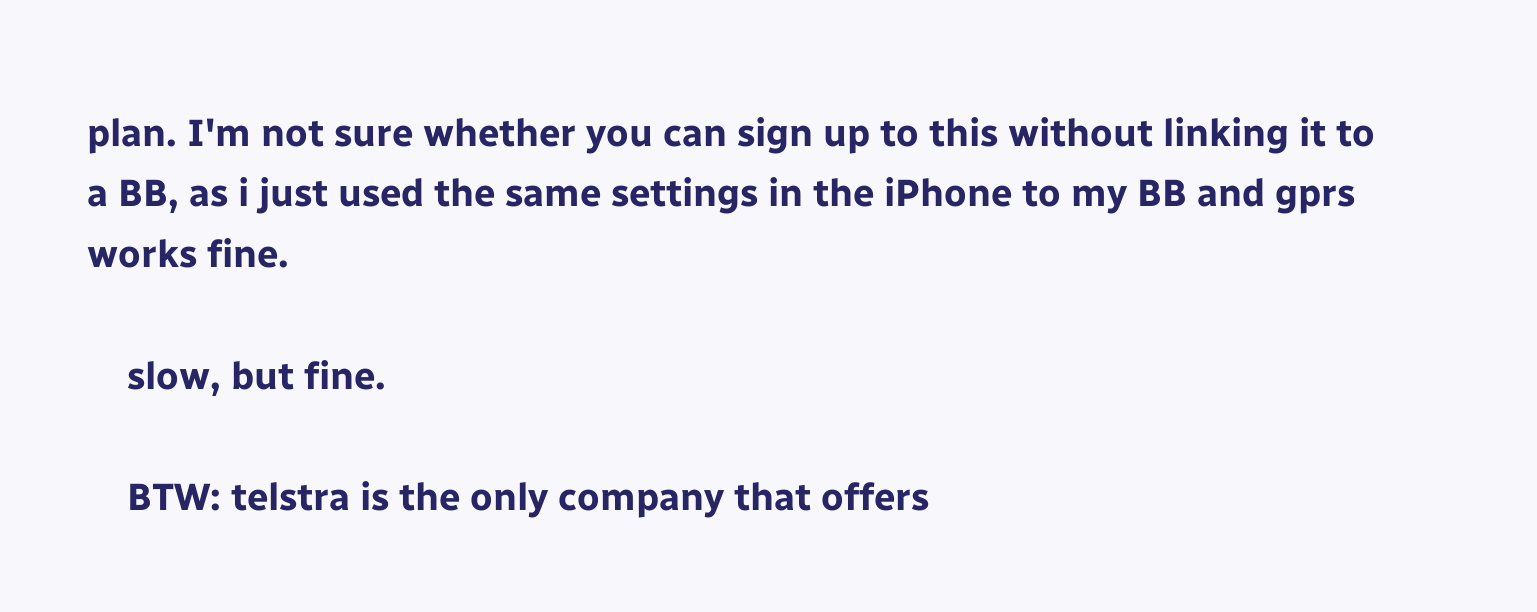plan. I'm not sure whether you can sign up to this without linking it to a BB, as i just used the same settings in the iPhone to my BB and gprs works fine.

    slow, but fine.

    BTW: telstra is the only company that offers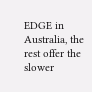EDGE in Australia, the rest offer the slower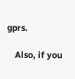gprs.

    Also, if you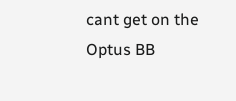cant get on the Optus BB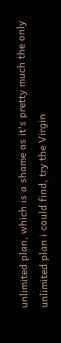unlimited plan, which is a shame as it's pretty much the only unlimited plan i could find, try the Virgin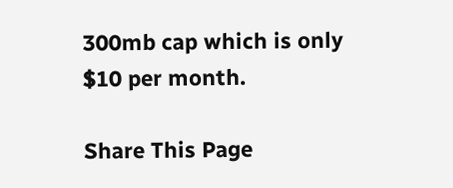300mb cap which is only $10 per month.

Share This Page